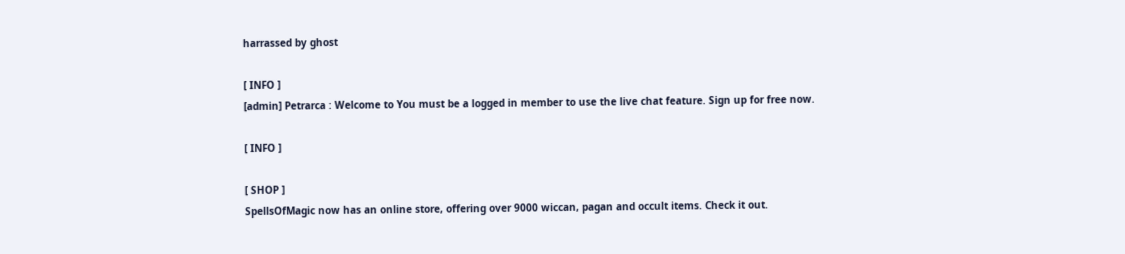harrassed by ghost

[ INFO ]
[admin] Petrarca : Welcome to You must be a logged in member to use the live chat feature. Sign up for free now.

[ INFO ]

[ SHOP ]
SpellsOfMagic now has an online store, offering over 9000 wiccan, pagan and occult items. Check it out.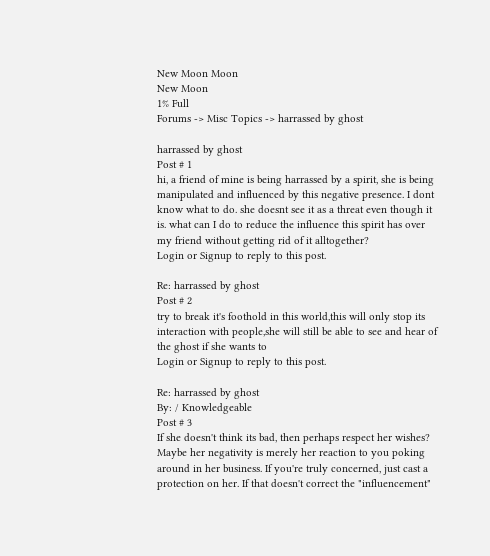New Moon Moon
New Moon
1% Full
Forums -> Misc Topics -> harrassed by ghost

harrassed by ghost
Post # 1
hi, a friend of mine is being harrassed by a spirit, she is being manipulated and influenced by this negative presence. I dont know what to do. she doesnt see it as a threat even though it is. what can I do to reduce the influence this spirit has over my friend without getting rid of it alltogether?
Login or Signup to reply to this post.

Re: harrassed by ghost
Post # 2
try to break it's foothold in this world,this will only stop its interaction with people,she will still be able to see and hear of the ghost if she wants to
Login or Signup to reply to this post.

Re: harrassed by ghost
By: / Knowledgeable
Post # 3
If she doesn't think its bad, then perhaps respect her wishes? Maybe her negativity is merely her reaction to you poking around in her business. If you're truly concerned, just cast a protection on her. If that doesn't correct the "influencement"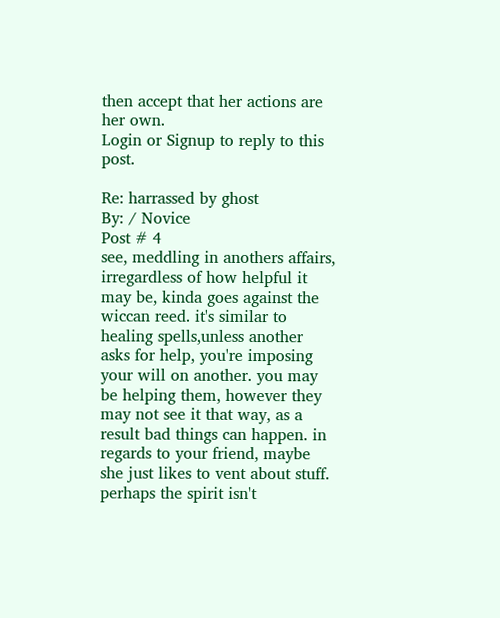then accept that her actions are her own.
Login or Signup to reply to this post.

Re: harrassed by ghost
By: / Novice
Post # 4
see, meddling in anothers affairs, irregardless of how helpful it may be, kinda goes against the wiccan reed. it's similar to healing spells,unless another asks for help, you're imposing your will on another. you may be helping them, however they may not see it that way, as a result bad things can happen. in regards to your friend, maybe she just likes to vent about stuff. perhaps the spirit isn't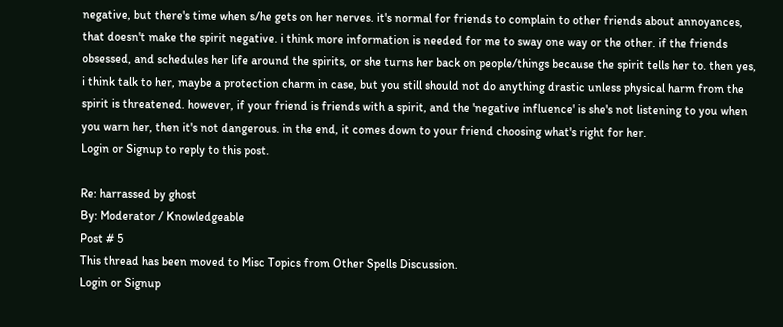negative, but there's time when s/he gets on her nerves. it's normal for friends to complain to other friends about annoyances, that doesn't make the spirit negative. i think more information is needed for me to sway one way or the other. if the friends obsessed, and schedules her life around the spirits, or she turns her back on people/things because the spirit tells her to. then yes, i think talk to her, maybe a protection charm in case, but you still should not do anything drastic unless physical harm from the spirit is threatened. however, if your friend is friends with a spirit, and the 'negative influence' is she's not listening to you when you warn her, then it's not dangerous. in the end, it comes down to your friend choosing what's right for her.
Login or Signup to reply to this post.

Re: harrassed by ghost
By: Moderator / Knowledgeable
Post # 5
This thread has been moved to Misc Topics from Other Spells Discussion.
Login or Signup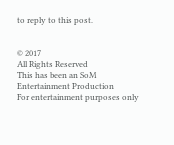to reply to this post.


© 2017
All Rights Reserved
This has been an SoM Entertainment Production
For entertainment purposes only